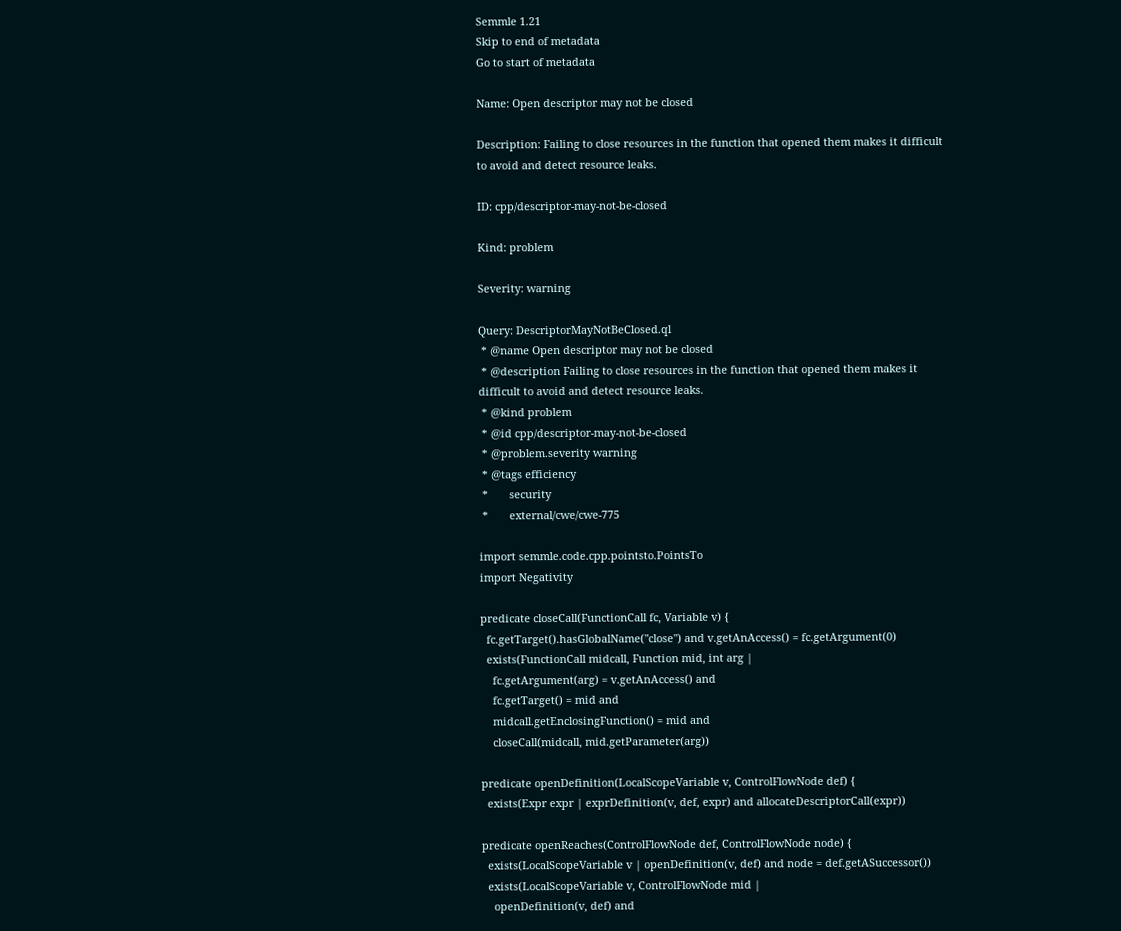Semmle 1.21
Skip to end of metadata
Go to start of metadata

Name: Open descriptor may not be closed

Description: Failing to close resources in the function that opened them makes it difficult to avoid and detect resource leaks.

ID: cpp/descriptor-may-not-be-closed

Kind: problem

Severity: warning

Query: DescriptorMayNotBeClosed.ql
 * @name Open descriptor may not be closed
 * @description Failing to close resources in the function that opened them makes it difficult to avoid and detect resource leaks.
 * @kind problem
 * @id cpp/descriptor-may-not-be-closed
 * @problem.severity warning
 * @tags efficiency
 *       security
 *       external/cwe/cwe-775

import semmle.code.cpp.pointsto.PointsTo
import Negativity

predicate closeCall(FunctionCall fc, Variable v) {
  fc.getTarget().hasGlobalName("close") and v.getAnAccess() = fc.getArgument(0)
  exists(FunctionCall midcall, Function mid, int arg |
    fc.getArgument(arg) = v.getAnAccess() and
    fc.getTarget() = mid and
    midcall.getEnclosingFunction() = mid and
    closeCall(midcall, mid.getParameter(arg))

predicate openDefinition(LocalScopeVariable v, ControlFlowNode def) {
  exists(Expr expr | exprDefinition(v, def, expr) and allocateDescriptorCall(expr))

predicate openReaches(ControlFlowNode def, ControlFlowNode node) {
  exists(LocalScopeVariable v | openDefinition(v, def) and node = def.getASuccessor())
  exists(LocalScopeVariable v, ControlFlowNode mid |
    openDefinition(v, def) and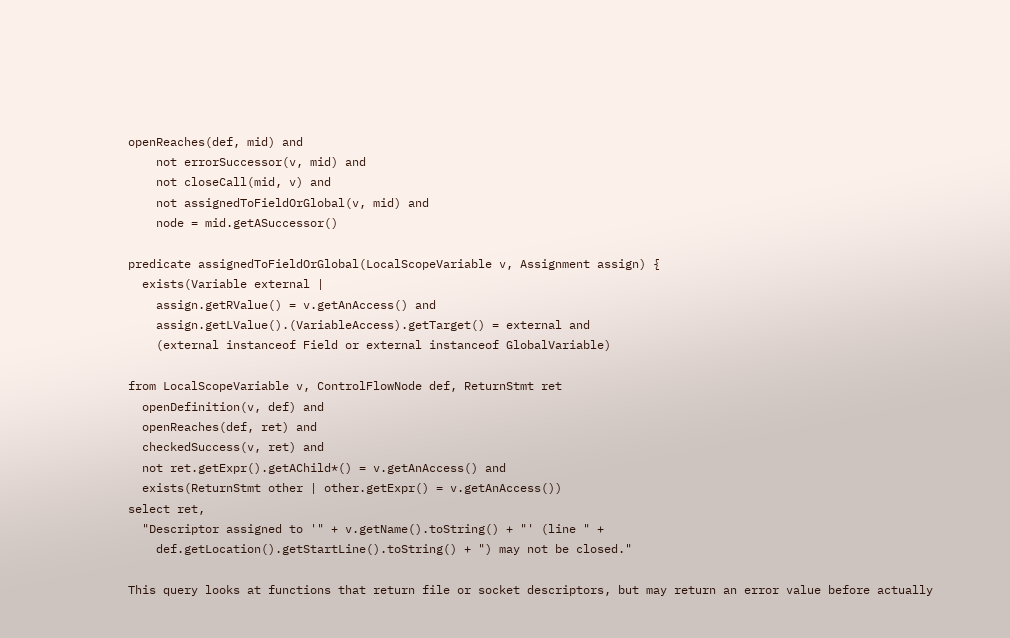openReaches(def, mid) and
    not errorSuccessor(v, mid) and
    not closeCall(mid, v) and
    not assignedToFieldOrGlobal(v, mid) and
    node = mid.getASuccessor()

predicate assignedToFieldOrGlobal(LocalScopeVariable v, Assignment assign) {
  exists(Variable external |
    assign.getRValue() = v.getAnAccess() and
    assign.getLValue().(VariableAccess).getTarget() = external and
    (external instanceof Field or external instanceof GlobalVariable)

from LocalScopeVariable v, ControlFlowNode def, ReturnStmt ret
  openDefinition(v, def) and
  openReaches(def, ret) and
  checkedSuccess(v, ret) and
  not ret.getExpr().getAChild*() = v.getAnAccess() and
  exists(ReturnStmt other | other.getExpr() = v.getAnAccess())
select ret,
  "Descriptor assigned to '" + v.getName().toString() + "' (line " +
    def.getLocation().getStartLine().toString() + ") may not be closed."

This query looks at functions that return file or socket descriptors, but may return an error value before actually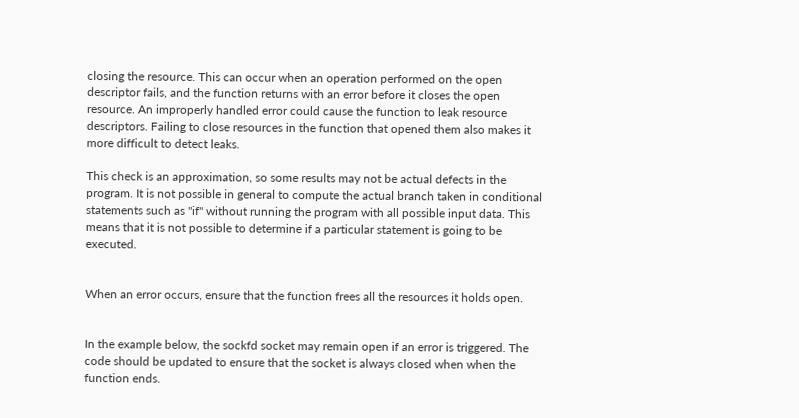closing the resource. This can occur when an operation performed on the open descriptor fails, and the function returns with an error before it closes the open resource. An improperly handled error could cause the function to leak resource descriptors. Failing to close resources in the function that opened them also makes it more difficult to detect leaks.

This check is an approximation, so some results may not be actual defects in the program. It is not possible in general to compute the actual branch taken in conditional statements such as "if" without running the program with all possible input data. This means that it is not possible to determine if a particular statement is going to be executed.


When an error occurs, ensure that the function frees all the resources it holds open.


In the example below, the sockfd socket may remain open if an error is triggered. The code should be updated to ensure that the socket is always closed when when the function ends.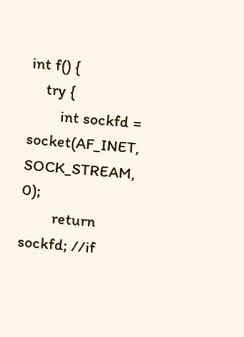int f() {
    try {
        int sockfd = socket(AF_INET, SOCK_STREAM, 0);
        return sockfd; //if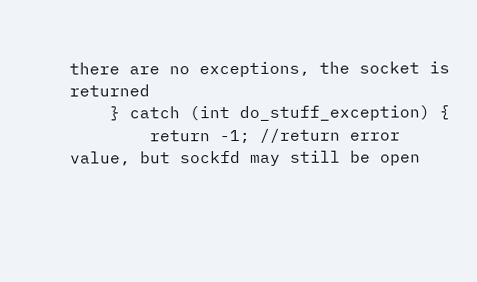there are no exceptions, the socket is returned
    } catch (int do_stuff_exception) {
        return -1; //return error value, but sockfd may still be open